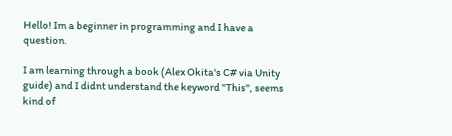Hello! Im a beginner in programming and I have a question.

I am learning through a book (Alex Okita's C# via Unity guide) and I didnt understand the keyword "This", seems kind of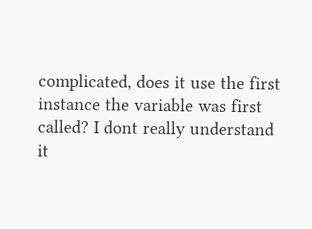complicated, does it use the first instance the variable was first called? I dont really understand it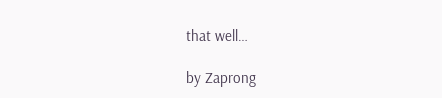that well…

by Zaprong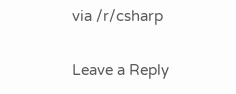via /r/csharp

Leave a Reply